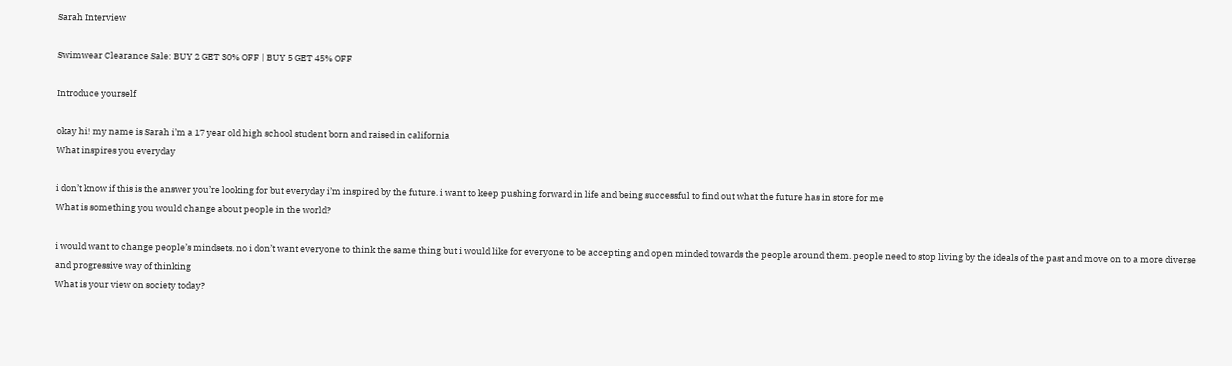Sarah Interview

Swimwear Clearance Sale: BUY 2 GET 30% OFF | BUY 5 GET 45% OFF

Introduce yourself

okay hi! my name is Sarah i’m a 17 year old high school student born and raised in california
What inspires you everyday

i don’t know if this is the answer you’re looking for but everyday i’m inspired by the future. i want to keep pushing forward in life and being successful to find out what the future has in store for me
What is something you would change about people in the world?

i would want to change people’s mindsets. no i don’t want everyone to think the same thing but i would like for everyone to be accepting and open minded towards the people around them. people need to stop living by the ideals of the past and move on to a more diverse and progressive way of thinking
What is your view on society today?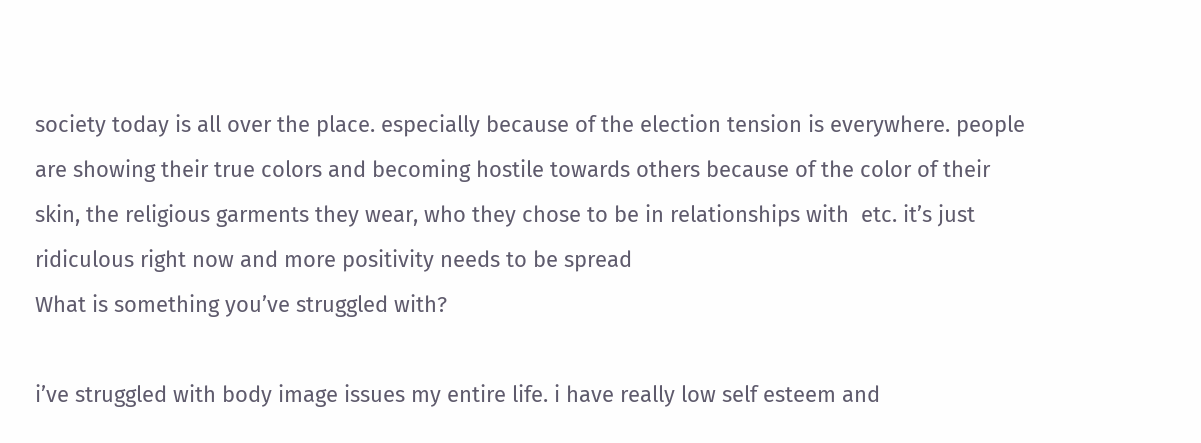society today is all over the place. especially because of the election tension is everywhere. people are showing their true colors and becoming hostile towards others because of the color of their skin, the religious garments they wear, who they chose to be in relationships with  etc. it’s just ridiculous right now and more positivity needs to be spread
What is something you’ve struggled with?

i’ve struggled with body image issues my entire life. i have really low self esteem and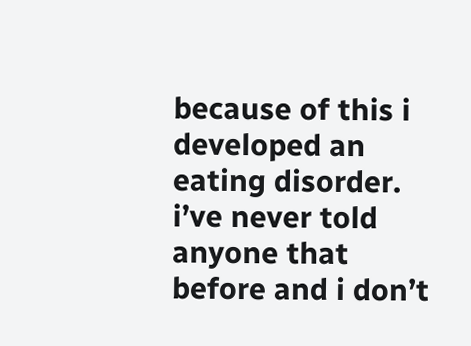because of this i developed an eating disorder. i’ve never told anyone that before and i don’t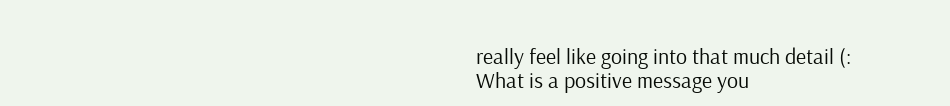really feel like going into that much detail (:
What is a positive message you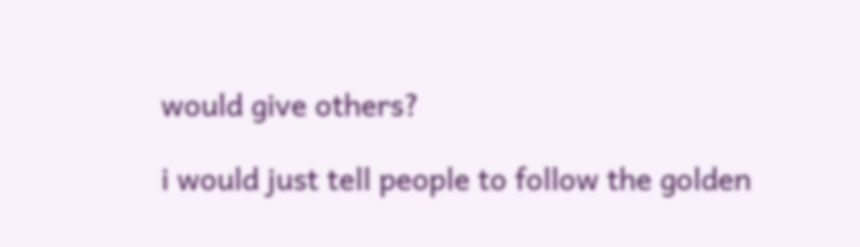would give others?

i would just tell people to follow the golden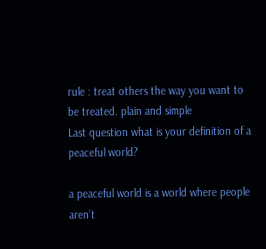rule : treat others the way you want to be treated. plain and simple
Last question what is your definition of a peaceful world?

a peaceful world is a world where people aren’t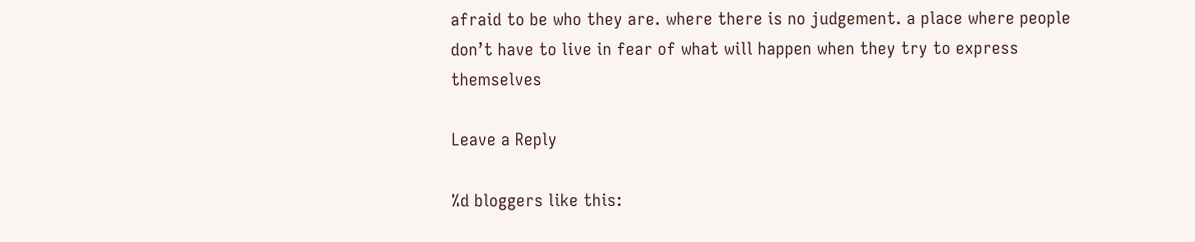afraid to be who they are. where there is no judgement. a place where people don’t have to live in fear of what will happen when they try to express themselves

Leave a Reply

%d bloggers like this: